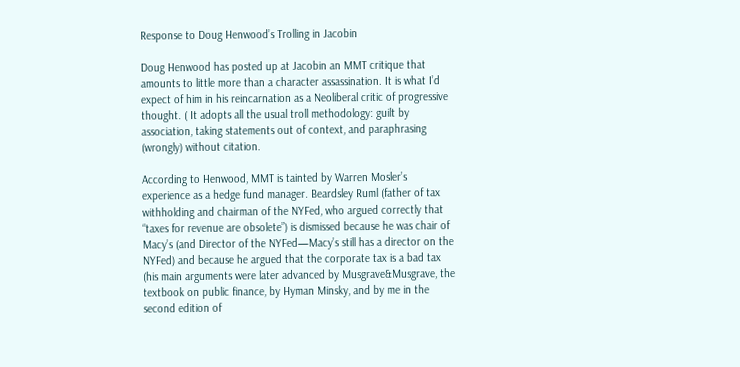Response to Doug Henwood’s Trolling in Jacobin

Doug Henwood has posted up at Jacobin an MMT critique that amounts to little more than a character assassination. It is what I’d expect of him in his reincarnation as a Neoliberal critic of progressive thought. ( It adopts all the usual troll methodology: guilt by association, taking statements out of context, and paraphrasing (wrongly) without citation.

According to Henwood, MMT is tainted by Warren Mosler’s experience as a hedge fund manager. Beardsley Ruml (father of tax withholding and chairman of the NYFed, who argued correctly that “taxes for revenue are obsolete”) is dismissed because he was chair of Macy’s (and Director of the NYFed—Macy’s still has a director on the NYFed) and because he argued that the corporate tax is a bad tax (his main arguments were later advanced by Musgrave&Musgrave, the textbook on public finance, by Hyman Minsky, and by me in the second edition of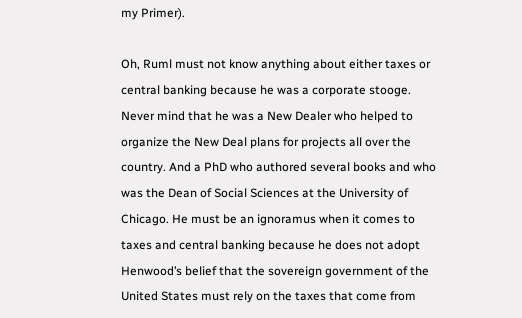my Primer).

Oh, Ruml must not know anything about either taxes or central banking because he was a corporate stooge. Never mind that he was a New Dealer who helped to organize the New Deal plans for projects all over the country. And a PhD who authored several books and who was the Dean of Social Sciences at the University of Chicago. He must be an ignoramus when it comes to taxes and central banking because he does not adopt Henwood’s belief that the sovereign government of the United States must rely on the taxes that come from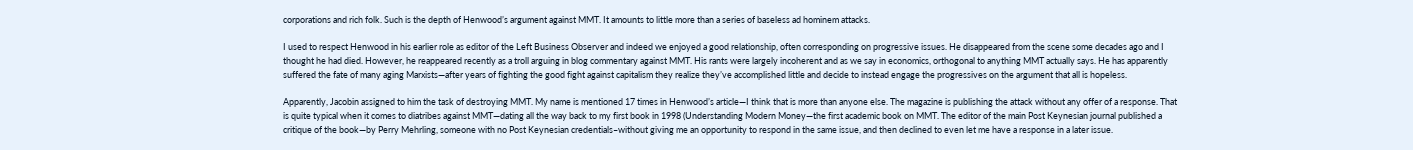corporations and rich folk. Such is the depth of Henwood’s argument against MMT. It amounts to little more than a series of baseless ad hominem attacks.

I used to respect Henwood in his earlier role as editor of the Left Business Observer and indeed we enjoyed a good relationship, often corresponding on progressive issues. He disappeared from the scene some decades ago and I thought he had died. However, he reappeared recently as a troll arguing in blog commentary against MMT. His rants were largely incoherent and as we say in economics, orthogonal to anything MMT actually says. He has apparently suffered the fate of many aging Marxists—after years of fighting the good fight against capitalism they realize they’ve accomplished little and decide to instead engage the progressives on the argument that all is hopeless.

Apparently, Jacobin assigned to him the task of destroying MMT. My name is mentioned 17 times in Henwood’s article—I think that is more than anyone else. The magazine is publishing the attack without any offer of a response. That is quite typical when it comes to diatribes against MMT—dating all the way back to my first book in 1998 (Understanding Modern Money—the first academic book on MMT. The editor of the main Post Keynesian journal published a critique of the book—by Perry Mehrling, someone with no Post Keynesian credentials–without giving me an opportunity to respond in the same issue, and then declined to even let me have a response in a later issue.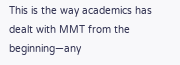This is the way academics has dealt with MMT from the beginning—any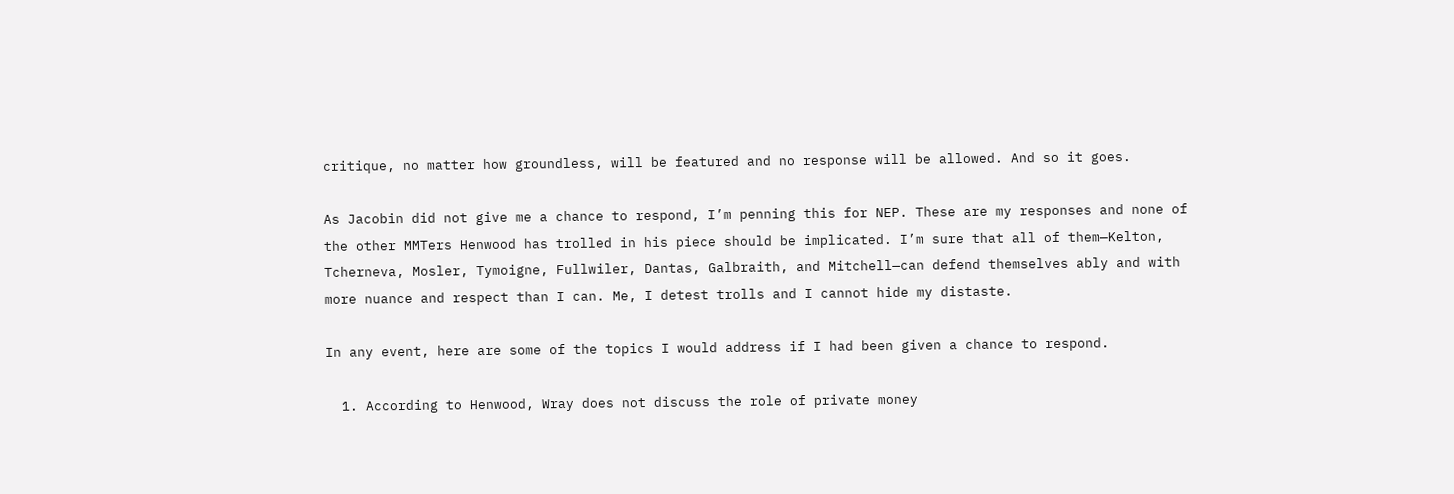critique, no matter how groundless, will be featured and no response will be allowed. And so it goes.

As Jacobin did not give me a chance to respond, I’m penning this for NEP. These are my responses and none of the other MMTers Henwood has trolled in his piece should be implicated. I’m sure that all of them—Kelton, Tcherneva, Mosler, Tymoigne, Fullwiler, Dantas, Galbraith, and Mitchell—can defend themselves ably and with more nuance and respect than I can. Me, I detest trolls and I cannot hide my distaste.

In any event, here are some of the topics I would address if I had been given a chance to respond.

  1. According to Henwood, Wray does not discuss the role of private money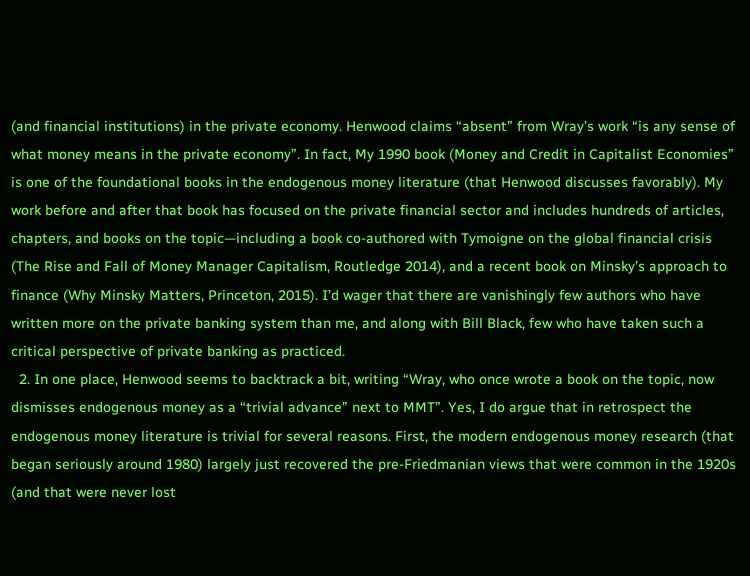(and financial institutions) in the private economy. Henwood claims “absent” from Wray’s work “is any sense of what money means in the private economy”. In fact, My 1990 book (Money and Credit in Capitalist Economies” is one of the foundational books in the endogenous money literature (that Henwood discusses favorably). My work before and after that book has focused on the private financial sector and includes hundreds of articles, chapters, and books on the topic—including a book co-authored with Tymoigne on the global financial crisis (The Rise and Fall of Money Manager Capitalism, Routledge 2014), and a recent book on Minsky’s approach to finance (Why Minsky Matters, Princeton, 2015). I’d wager that there are vanishingly few authors who have written more on the private banking system than me, and along with Bill Black, few who have taken such a critical perspective of private banking as practiced.
  2. In one place, Henwood seems to backtrack a bit, writing “Wray, who once wrote a book on the topic, now dismisses endogenous money as a “trivial advance” next to MMT”. Yes, I do argue that in retrospect the endogenous money literature is trivial for several reasons. First, the modern endogenous money research (that began seriously around 1980) largely just recovered the pre-Friedmanian views that were common in the 1920s (and that were never lost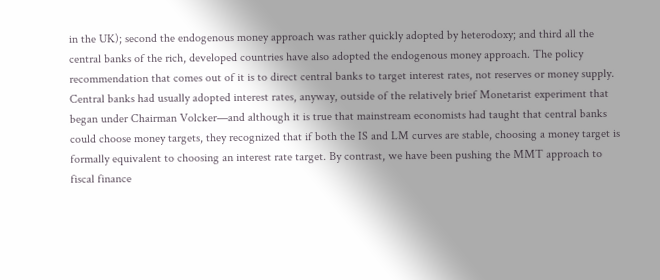in the UK); second the endogenous money approach was rather quickly adopted by heterodoxy; and third all the central banks of the rich, developed countries have also adopted the endogenous money approach. The policy recommendation that comes out of it is to direct central banks to target interest rates, not reserves or money supply. Central banks had usually adopted interest rates, anyway, outside of the relatively brief Monetarist experiment that began under Chairman Volcker—and although it is true that mainstream economists had taught that central banks could choose money targets, they recognized that if both the IS and LM curves are stable, choosing a money target is formally equivalent to choosing an interest rate target. By contrast, we have been pushing the MMT approach to fiscal finance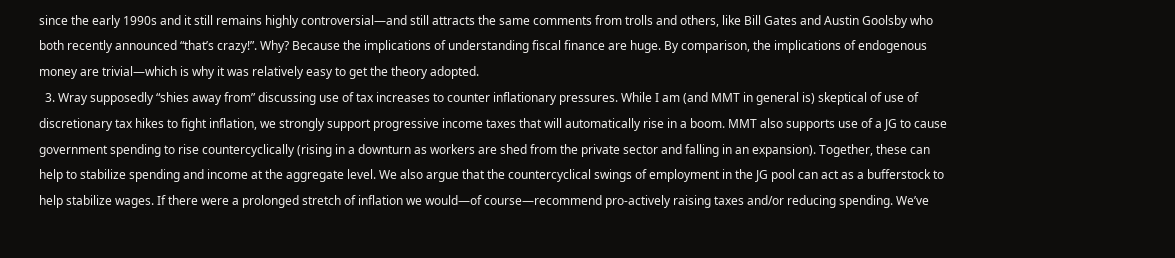since the early 1990s and it still remains highly controversial—and still attracts the same comments from trolls and others, like Bill Gates and Austin Goolsby who both recently announced “that’s crazy!”. Why? Because the implications of understanding fiscal finance are huge. By comparison, the implications of endogenous money are trivial—which is why it was relatively easy to get the theory adopted.
  3. Wray supposedly “shies away from” discussing use of tax increases to counter inflationary pressures. While I am (and MMT in general is) skeptical of use of discretionary tax hikes to fight inflation, we strongly support progressive income taxes that will automatically rise in a boom. MMT also supports use of a JG to cause government spending to rise countercyclically (rising in a downturn as workers are shed from the private sector and falling in an expansion). Together, these can help to stabilize spending and income at the aggregate level. We also argue that the countercyclical swings of employment in the JG pool can act as a bufferstock to help stabilize wages. If there were a prolonged stretch of inflation we would—of course—recommend pro-actively raising taxes and/or reducing spending. We’ve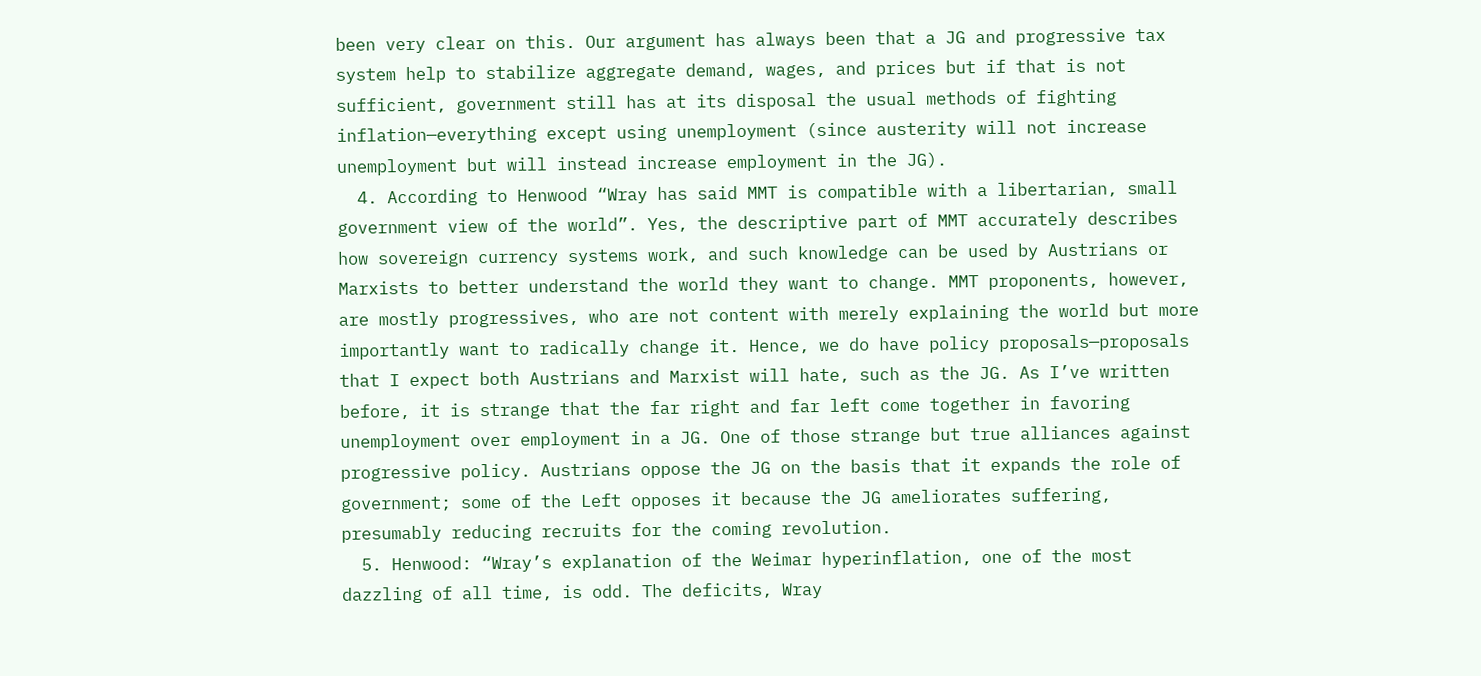been very clear on this. Our argument has always been that a JG and progressive tax system help to stabilize aggregate demand, wages, and prices but if that is not sufficient, government still has at its disposal the usual methods of fighting inflation—everything except using unemployment (since austerity will not increase unemployment but will instead increase employment in the JG).
  4. According to Henwood “Wray has said MMT is compatible with a libertarian, small government view of the world”. Yes, the descriptive part of MMT accurately describes how sovereign currency systems work, and such knowledge can be used by Austrians or Marxists to better understand the world they want to change. MMT proponents, however, are mostly progressives, who are not content with merely explaining the world but more importantly want to radically change it. Hence, we do have policy proposals—proposals that I expect both Austrians and Marxist will hate, such as the JG. As I’ve written before, it is strange that the far right and far left come together in favoring unemployment over employment in a JG. One of those strange but true alliances against progressive policy. Austrians oppose the JG on the basis that it expands the role of government; some of the Left opposes it because the JG ameliorates suffering, presumably reducing recruits for the coming revolution.
  5. Henwood: “Wray’s explanation of the Weimar hyperinflation, one of the most dazzling of all time, is odd. The deficits, Wray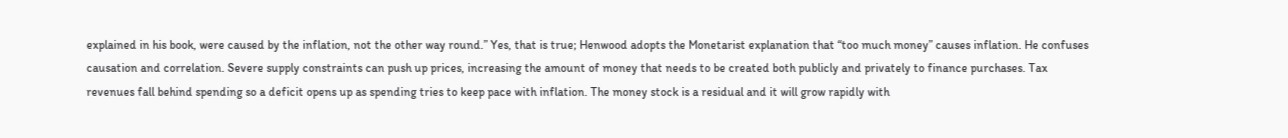explained in his book, were caused by the inflation, not the other way round.” Yes, that is true; Henwood adopts the Monetarist explanation that “too much money” causes inflation. He confuses causation and correlation. Severe supply constraints can push up prices, increasing the amount of money that needs to be created both publicly and privately to finance purchases. Tax revenues fall behind spending so a deficit opens up as spending tries to keep pace with inflation. The money stock is a residual and it will grow rapidly with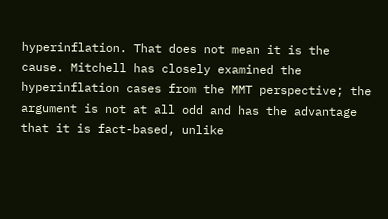hyperinflation. That does not mean it is the cause. Mitchell has closely examined the hyperinflation cases from the MMT perspective; the argument is not at all odd and has the advantage that it is fact-based, unlike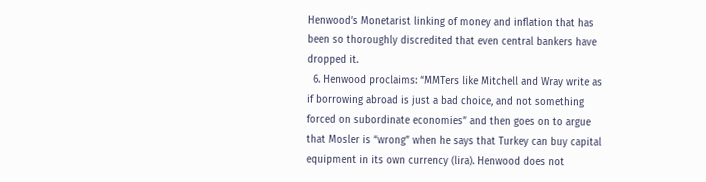Henwood’s Monetarist linking of money and inflation that has been so thoroughly discredited that even central bankers have dropped it.
  6. Henwood proclaims: “MMTers like Mitchell and Wray write as if borrowing abroad is just a bad choice, and not something forced on subordinate economies” and then goes on to argue that Mosler is “wrong” when he says that Turkey can buy capital equipment in its own currency (lira). Henwood does not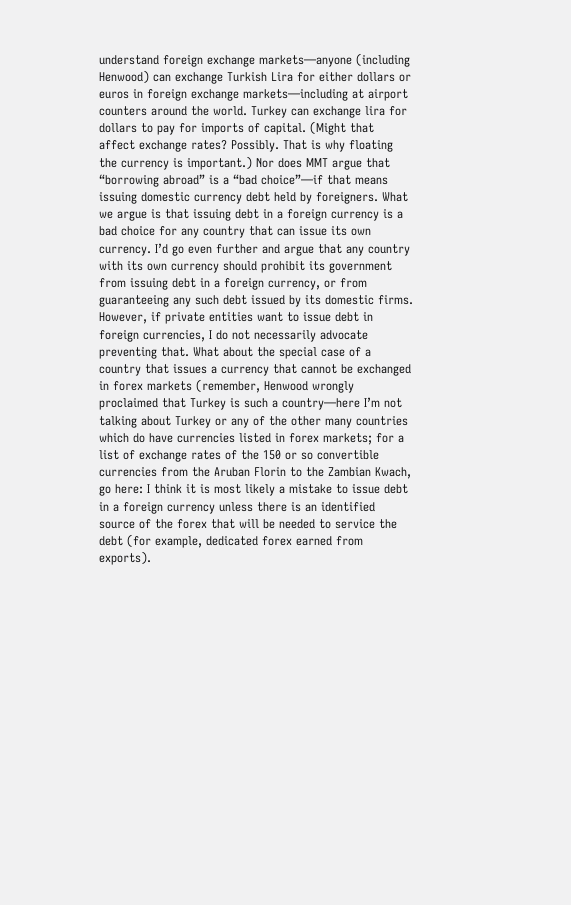understand foreign exchange markets—anyone (including Henwood) can exchange Turkish Lira for either dollars or euros in foreign exchange markets—including at airport counters around the world. Turkey can exchange lira for dollars to pay for imports of capital. (Might that affect exchange rates? Possibly. That is why floating the currency is important.) Nor does MMT argue that “borrowing abroad” is a “bad choice”—if that means issuing domestic currency debt held by foreigners. What we argue is that issuing debt in a foreign currency is a bad choice for any country that can issue its own currency. I’d go even further and argue that any country with its own currency should prohibit its government from issuing debt in a foreign currency, or from guaranteeing any such debt issued by its domestic firms. However, if private entities want to issue debt in foreign currencies, I do not necessarily advocate preventing that. What about the special case of a country that issues a currency that cannot be exchanged in forex markets (remember, Henwood wrongly proclaimed that Turkey is such a country—here I’m not talking about Turkey or any of the other many countries which do have currencies listed in forex markets; for a list of exchange rates of the 150 or so convertible currencies from the Aruban Florin to the Zambian Kwach, go here: I think it is most likely a mistake to issue debt in a foreign currency unless there is an identified source of the forex that will be needed to service the debt (for example, dedicated forex earned from exports).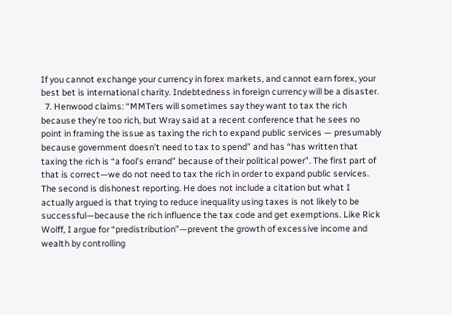If you cannot exchange your currency in forex markets, and cannot earn forex, your best bet is international charity. Indebtedness in foreign currency will be a disaster.
  7. Henwood claims: “MMTers will sometimes say they want to tax the rich because they’re too rich, but Wray said at a recent conference that he sees no point in framing the issue as taxing the rich to expand public services — presumably because government doesn’t need to tax to spend” and has “has written that taxing the rich is “a fool’s errand” because of their political power”. The first part of that is correct—we do not need to tax the rich in order to expand public services. The second is dishonest reporting. He does not include a citation but what I actually argued is that trying to reduce inequality using taxes is not likely to be successful—because the rich influence the tax code and get exemptions. Like Rick Wolff, I argue for “predistribution”—prevent the growth of excessive income and wealth by controlling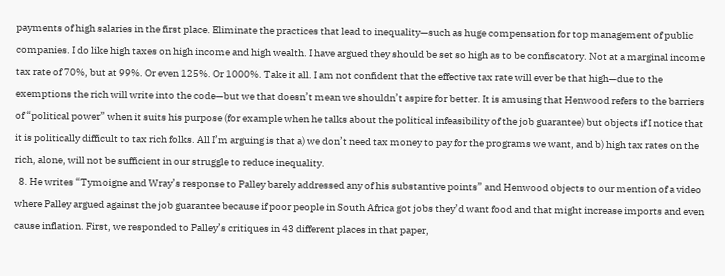payments of high salaries in the first place. Eliminate the practices that lead to inequality—such as huge compensation for top management of public companies. I do like high taxes on high income and high wealth. I have argued they should be set so high as to be confiscatory. Not at a marginal income tax rate of 70%, but at 99%. Or even 125%. Or 1000%. Take it all. I am not confident that the effective tax rate will ever be that high—due to the exemptions the rich will write into the code—but we that doesn’t mean we shouldn’t aspire for better. It is amusing that Henwood refers to the barriers of “political power” when it suits his purpose (for example when he talks about the political infeasibility of the job guarantee) but objects if I notice that it is politically difficult to tax rich folks. All I’m arguing is that a) we don’t need tax money to pay for the programs we want, and b) high tax rates on the rich, alone, will not be sufficient in our struggle to reduce inequality.
  8. He writes “Tymoigne and Wray’s response to Palley barely addressed any of his substantive points” and Henwood objects to our mention of a video where Palley argued against the job guarantee because if poor people in South Africa got jobs they’d want food and that might increase imports and even cause inflation. First, we responded to Palley’s critiques in 43 different places in that paper,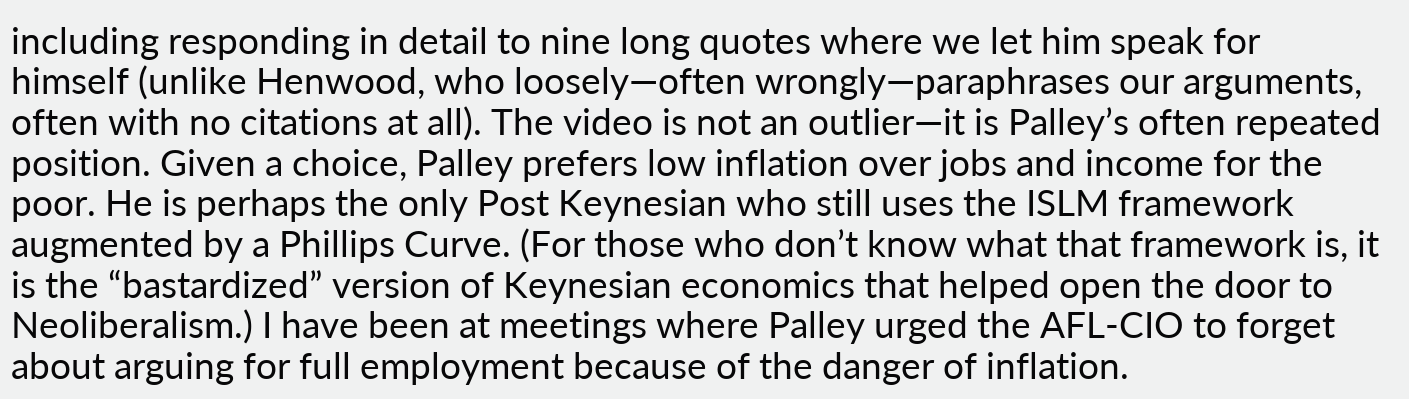including responding in detail to nine long quotes where we let him speak for himself (unlike Henwood, who loosely—often wrongly—paraphrases our arguments, often with no citations at all). The video is not an outlier—it is Palley’s often repeated position. Given a choice, Palley prefers low inflation over jobs and income for the poor. He is perhaps the only Post Keynesian who still uses the ISLM framework augmented by a Phillips Curve. (For those who don’t know what that framework is, it is the “bastardized” version of Keynesian economics that helped open the door to Neoliberalism.) I have been at meetings where Palley urged the AFL-CIO to forget about arguing for full employment because of the danger of inflation.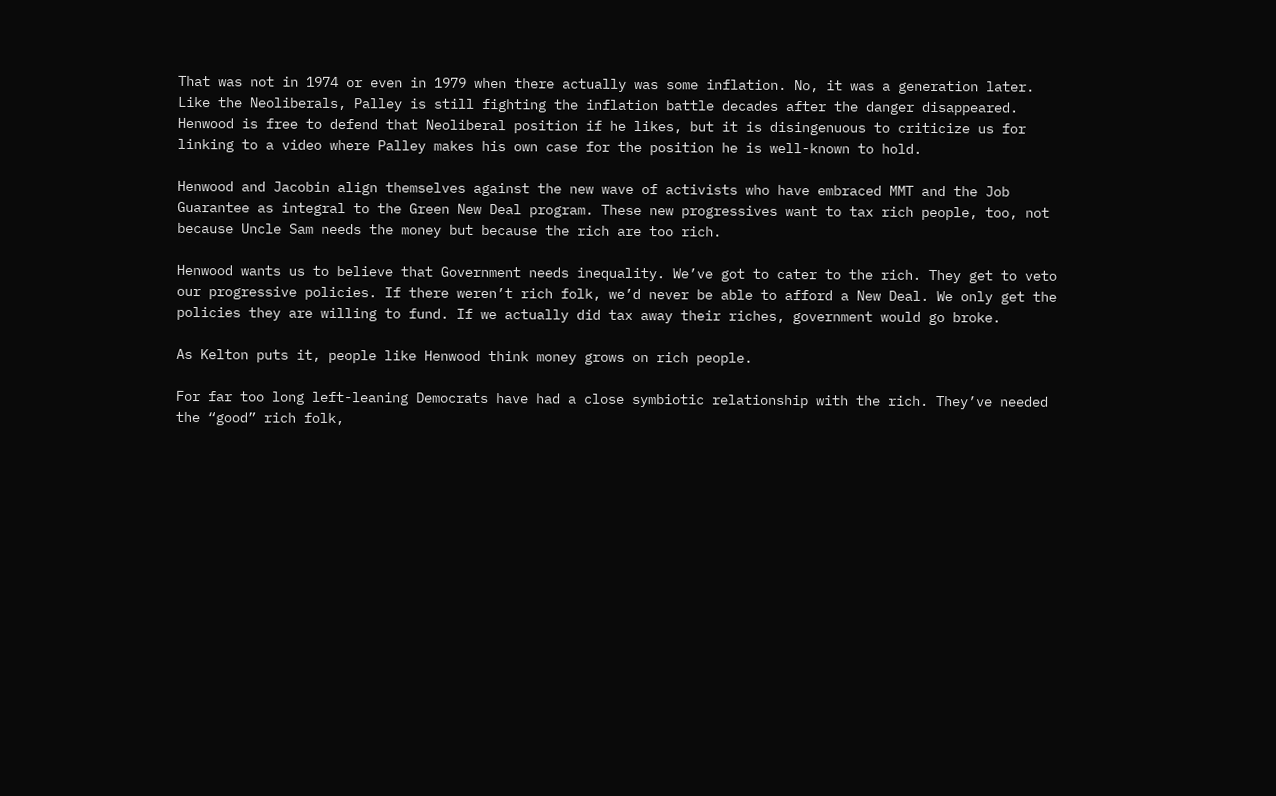That was not in 1974 or even in 1979 when there actually was some inflation. No, it was a generation later. Like the Neoliberals, Palley is still fighting the inflation battle decades after the danger disappeared. Henwood is free to defend that Neoliberal position if he likes, but it is disingenuous to criticize us for linking to a video where Palley makes his own case for the position he is well-known to hold.

Henwood and Jacobin align themselves against the new wave of activists who have embraced MMT and the Job Guarantee as integral to the Green New Deal program. These new progressives want to tax rich people, too, not because Uncle Sam needs the money but because the rich are too rich.

Henwood wants us to believe that Government needs inequality. We’ve got to cater to the rich. They get to veto our progressive policies. If there weren’t rich folk, we’d never be able to afford a New Deal. We only get the policies they are willing to fund. If we actually did tax away their riches, government would go broke.

As Kelton puts it, people like Henwood think money grows on rich people.

For far too long left-leaning Democrats have had a close symbiotic relationship with the rich. They’ve needed the “good” rich folk,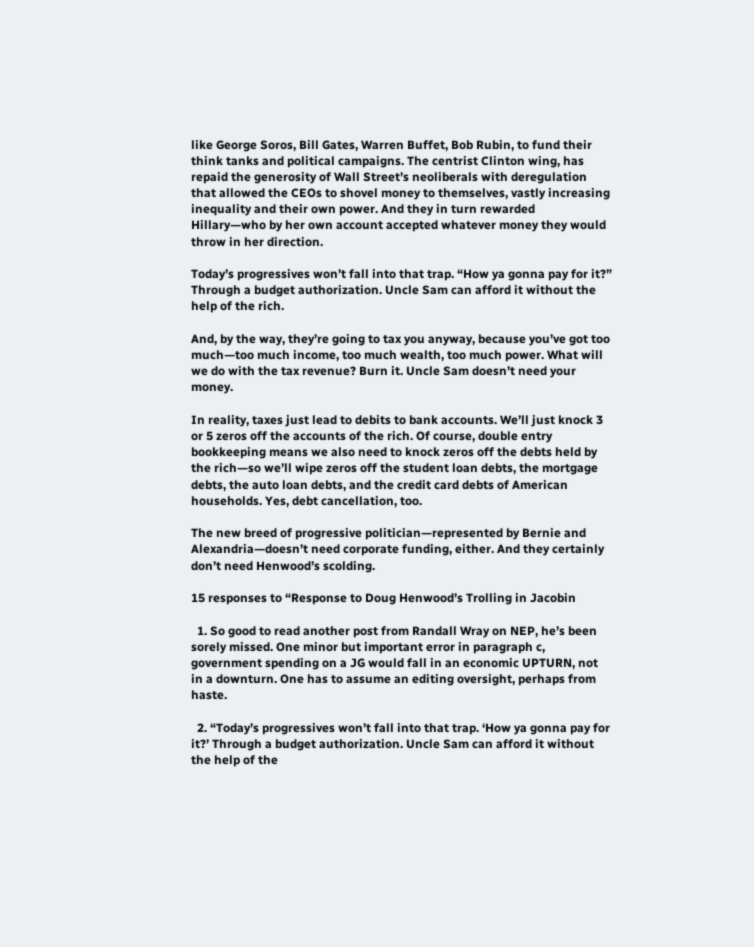like George Soros, Bill Gates, Warren Buffet, Bob Rubin, to fund their think tanks and political campaigns. The centrist Clinton wing, has repaid the generosity of Wall Street’s neoliberals with deregulation that allowed the CEOs to shovel money to themselves, vastly increasing inequality and their own power. And they in turn rewarded Hillary—who by her own account accepted whatever money they would throw in her direction.

Today’s progressives won’t fall into that trap. “How ya gonna pay for it?” Through a budget authorization. Uncle Sam can afford it without the help of the rich.

And, by the way, they’re going to tax you anyway, because you’ve got too much—too much income, too much wealth, too much power. What will we do with the tax revenue? Burn it. Uncle Sam doesn’t need your money.

In reality, taxes just lead to debits to bank accounts. We’ll just knock 3 or 5 zeros off the accounts of the rich. Of course, double entry bookkeeping means we also need to knock zeros off the debts held by the rich—so we’ll wipe zeros off the student loan debts, the mortgage debts, the auto loan debts, and the credit card debts of American households. Yes, debt cancellation, too.

The new breed of progressive politician—represented by Bernie and Alexandria—doesn’t need corporate funding, either. And they certainly don’t need Henwood’s scolding.

15 responses to “Response to Doug Henwood’s Trolling in Jacobin

  1. So good to read another post from Randall Wray on NEP, he’s been sorely missed. One minor but important error in paragraph c, government spending on a JG would fall in an economic UPTURN, not in a downturn. One has to assume an editing oversight, perhaps from haste.

  2. “Today’s progressives won’t fall into that trap. ‘How ya gonna pay for it?’ Through a budget authorization. Uncle Sam can afford it without the help of the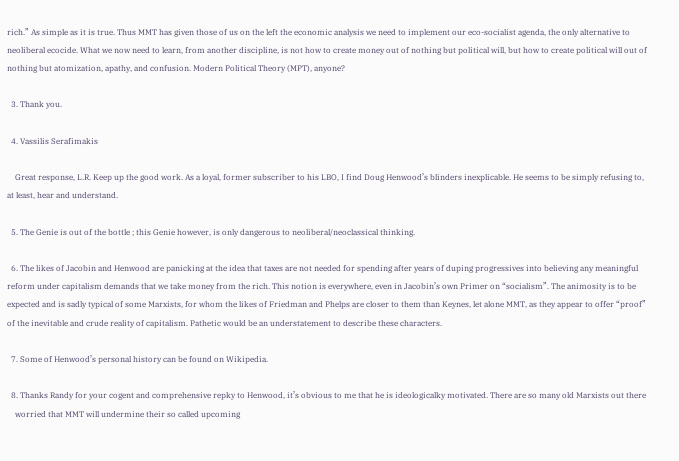rich.” As simple as it is true. Thus MMT has given those of us on the left the economic analysis we need to implement our eco-socialist agenda, the only alternative to neoliberal ecocide. What we now need to learn, from another discipline, is not how to create money out of nothing but political will, but how to create political will out of nothing but atomization, apathy, and confusion. Modern Political Theory (MPT), anyone?

  3. Thank you.

  4. Vassilis Serafimakis

    Great response, L.R. Keep up the good work. As a loyal, former subscriber to his LBO, I find Doug Henwood’s blinders inexplicable. He seems to be simply refusing to, at least, hear and understand.

  5. The Genie is out of the bottle ; this Genie however, is only dangerous to neoliberal/neoclassical thinking.

  6. The likes of Jacobin and Henwood are panicking at the idea that taxes are not needed for spending after years of duping progressives into believing any meaningful reform under capitalism demands that we take money from the rich. This notion is everywhere, even in Jacobin’s own Primer on “socialism”. The animosity is to be expected and is sadly typical of some Marxists, for whom the likes of Friedman and Phelps are closer to them than Keynes, let alone MMT, as they appear to offer “proof” of the inevitable and crude reality of capitalism. Pathetic would be an understatement to describe these characters.

  7. Some of Henwood’s personal history can be found on Wikipedia.

  8. Thanks Randy for your cogent and comprehensive repky to Henwood, it’s obvious to me that he is ideologicalky motivated. There are so many old Marxists out there
    worried that MMT will undermine their so called upcoming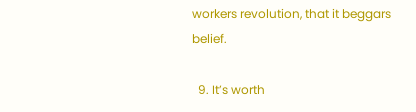workers revolution, that it beggars belief.

  9. It’s worth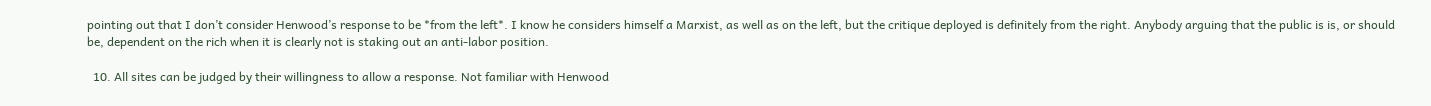pointing out that I don’t consider Henwood’s response to be *from the left*. I know he considers himself a Marxist, as well as on the left, but the critique deployed is definitely from the right. Anybody arguing that the public is is, or should be, dependent on the rich when it is clearly not is staking out an anti-labor position.

  10. All sites can be judged by their willingness to allow a response. Not familiar with Henwood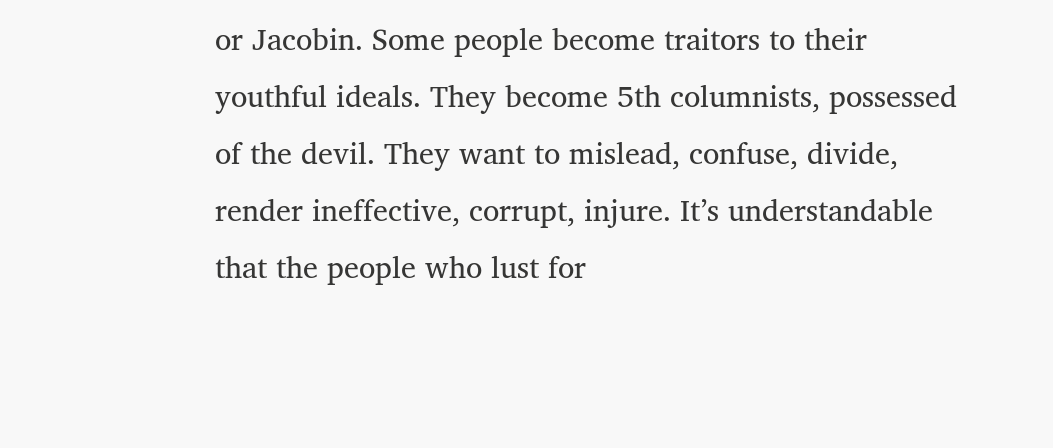or Jacobin. Some people become traitors to their youthful ideals. They become 5th columnists, possessed of the devil. They want to mislead, confuse, divide, render ineffective, corrupt, injure. It’s understandable that the people who lust for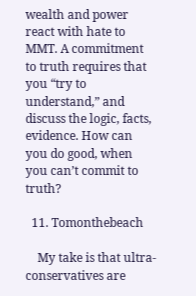wealth and power react with hate to MMT. A commitment to truth requires that you “try to understand,” and discuss the logic, facts, evidence. How can you do good, when you can’t commit to truth?

  11. Tomonthebeach

    My take is that ultra-conservatives are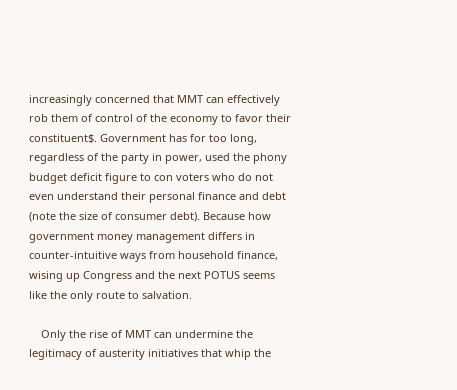increasingly concerned that MMT can effectively rob them of control of the economy to favor their constituent$. Government has for too long, regardless of the party in power, used the phony budget deficit figure to con voters who do not even understand their personal finance and debt (note the size of consumer debt). Because how government money management differs in counter-intuitive ways from household finance, wising up Congress and the next POTUS seems like the only route to salvation.

    Only the rise of MMT can undermine the legitimacy of austerity initiatives that whip the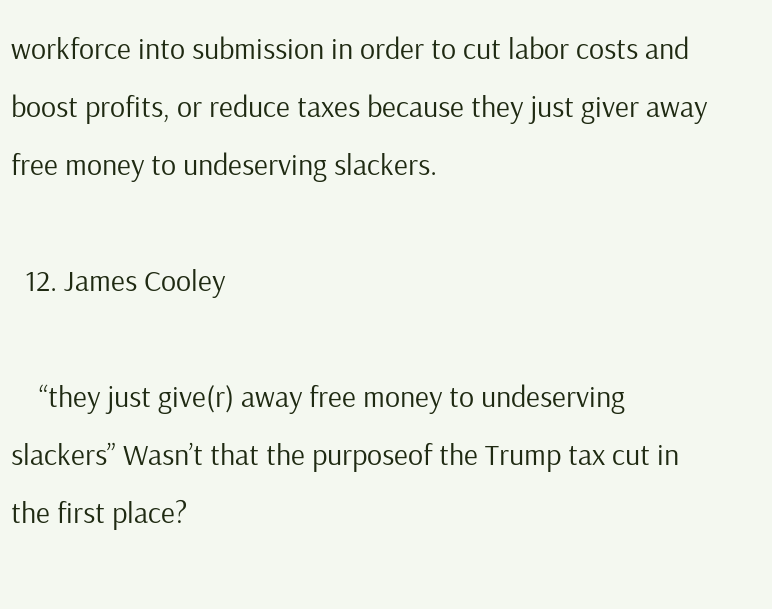workforce into submission in order to cut labor costs and boost profits, or reduce taxes because they just giver away free money to undeserving slackers.

  12. James Cooley

    “they just give(r) away free money to undeserving slackers” Wasn’t that the purposeof the Trump tax cut in the first place?